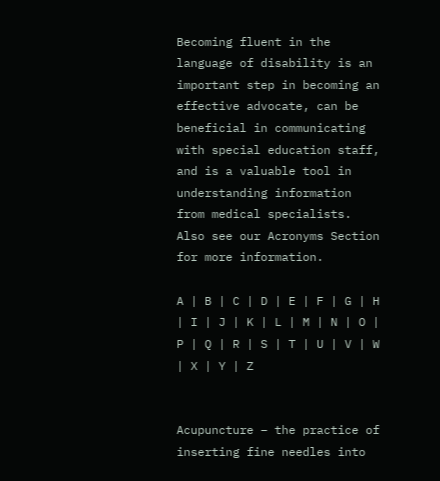Becoming fluent in the language of disability is an important step in becoming an effective advocate, can be beneficial in communicating with special education staff, and is a valuable tool in understanding information from medical specialists. Also see our Acronyms Section for more information.

A | B | C | D | E | F | G | H | I | J | K | L | M | N | O | P | Q | R | S | T | U | V | W | X | Y | Z


Acupuncture – the practice of inserting fine needles into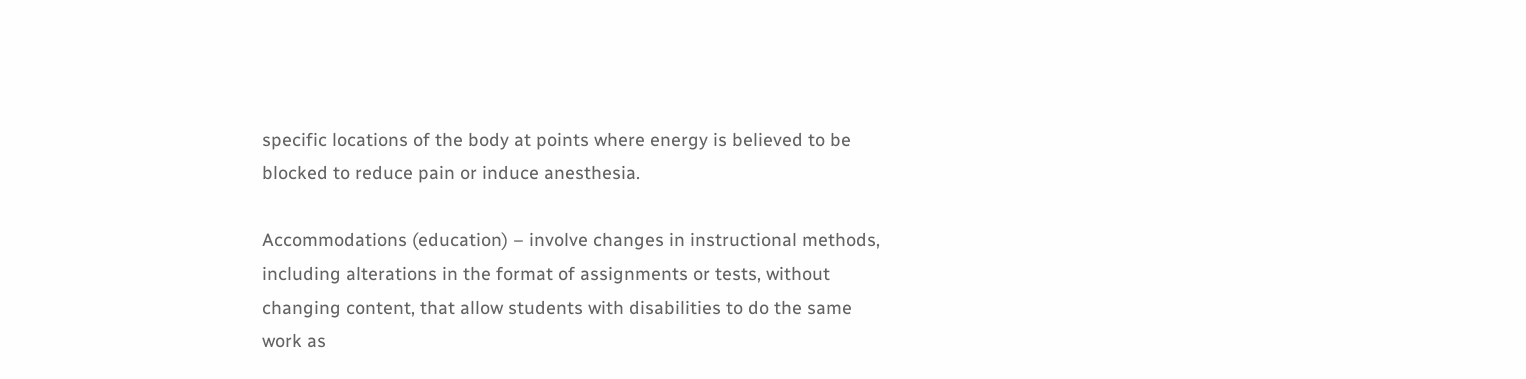specific locations of the body at points where energy is believed to be blocked to reduce pain or induce anesthesia.

Accommodations (education) – involve changes in instructional methods, including alterations in the format of assignments or tests, without changing content, that allow students with disabilities to do the same work as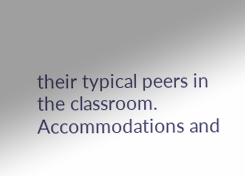their typical peers in the classroom. Accommodations and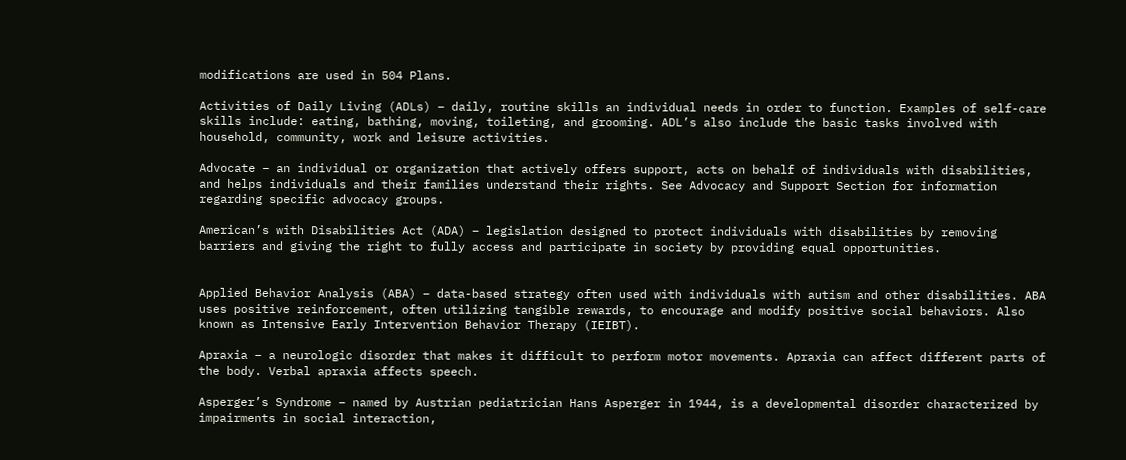modifications are used in 504 Plans.

Activities of Daily Living (ADLs) – daily, routine skills an individual needs in order to function. Examples of self-care skills include: eating, bathing, moving, toileting, and grooming. ADL’s also include the basic tasks involved with household, community, work and leisure activities.

Advocate – an individual or organization that actively offers support, acts on behalf of individuals with disabilities, and helps individuals and their families understand their rights. See Advocacy and Support Section for information regarding specific advocacy groups.

American’s with Disabilities Act (ADA) – legislation designed to protect individuals with disabilities by removing barriers and giving the right to fully access and participate in society by providing equal opportunities.


Applied Behavior Analysis (ABA) – data-based strategy often used with individuals with autism and other disabilities. ABA uses positive reinforcement, often utilizing tangible rewards, to encourage and modify positive social behaviors. Also known as Intensive Early Intervention Behavior Therapy (IEIBT).

Apraxia – a neurologic disorder that makes it difficult to perform motor movements. Apraxia can affect different parts of the body. Verbal apraxia affects speech.

Asperger’s Syndrome – named by Austrian pediatrician Hans Asperger in 1944, is a developmental disorder characterized by impairments in social interaction,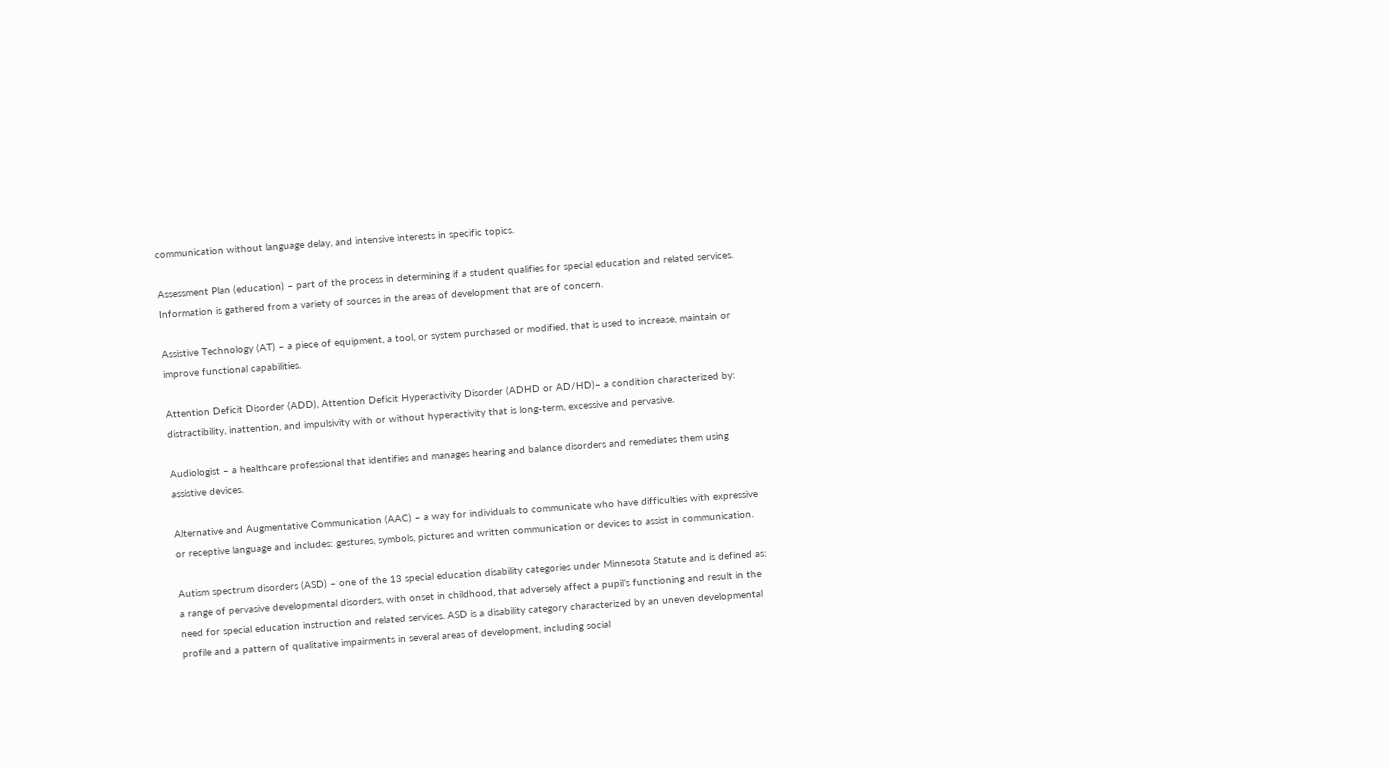communication without language delay, and intensive interests in specific topics.

Assessment Plan (education) – part of the process in determining if a student qualifies for special education and related services. Information is gathered from a variety of sources in the areas of development that are of concern.

Assistive Technology (AT) – a piece of equipment, a tool, or system purchased or modified, that is used to increase, maintain or improve functional capabilities.

Attention Deficit Disorder (ADD), Attention Deficit Hyperactivity Disorder (ADHD or AD/HD)– a condition characterized by: distractibility, inattention, and impulsivity with or without hyperactivity that is long-term, excessive and pervasive.

Audiologist – a healthcare professional that identifies and manages hearing and balance disorders and remediates them using assistive devices.

Alternative and Augmentative Communication (AAC) – a way for individuals to communicate who have difficulties with expressive or receptive language and includes: gestures, symbols, pictures and written communication or devices to assist in communication.

Autism spectrum disorders (ASD) – one of the 13 special education disability categories under Minnesota Statute and is defined as: a range of pervasive developmental disorders, with onset in childhood, that adversely affect a pupil’s functioning and result in the need for special education instruction and related services. ASD is a disability category characterized by an uneven developmental profile and a pattern of qualitative impairments in several areas of development, including social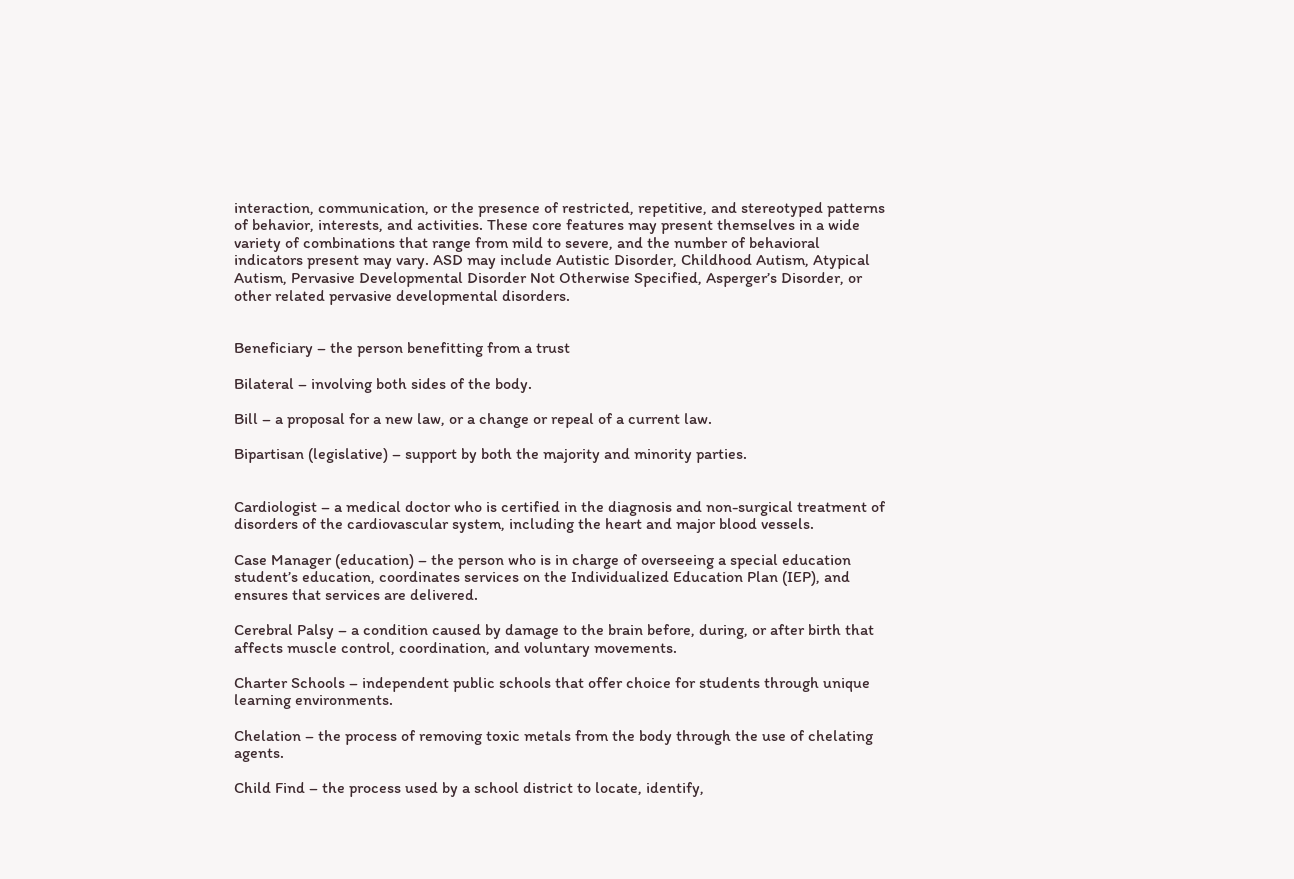interaction, communication, or the presence of restricted, repetitive, and stereotyped patterns of behavior, interests, and activities. These core features may present themselves in a wide variety of combinations that range from mild to severe, and the number of behavioral indicators present may vary. ASD may include Autistic Disorder, Childhood Autism, Atypical Autism, Pervasive Developmental Disorder Not Otherwise Specified, Asperger’s Disorder, or other related pervasive developmental disorders.


Beneficiary – the person benefitting from a trust

Bilateral – involving both sides of the body.

Bill – a proposal for a new law, or a change or repeal of a current law.

Bipartisan (legislative) – support by both the majority and minority parties.


Cardiologist – a medical doctor who is certified in the diagnosis and non-surgical treatment of disorders of the cardiovascular system, including the heart and major blood vessels.

Case Manager (education) – the person who is in charge of overseeing a special education student’s education, coordinates services on the Individualized Education Plan (IEP), and ensures that services are delivered.

Cerebral Palsy – a condition caused by damage to the brain before, during, or after birth that affects muscle control, coordination, and voluntary movements.

Charter Schools – independent public schools that offer choice for students through unique learning environments.

Chelation – the process of removing toxic metals from the body through the use of chelating agents.

Child Find – the process used by a school district to locate, identify,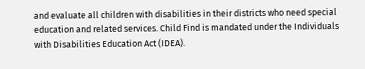and evaluate all children with disabilities in their districts who need special education and related services. Child Find is mandated under the Individuals with Disabilities Education Act (IDEA).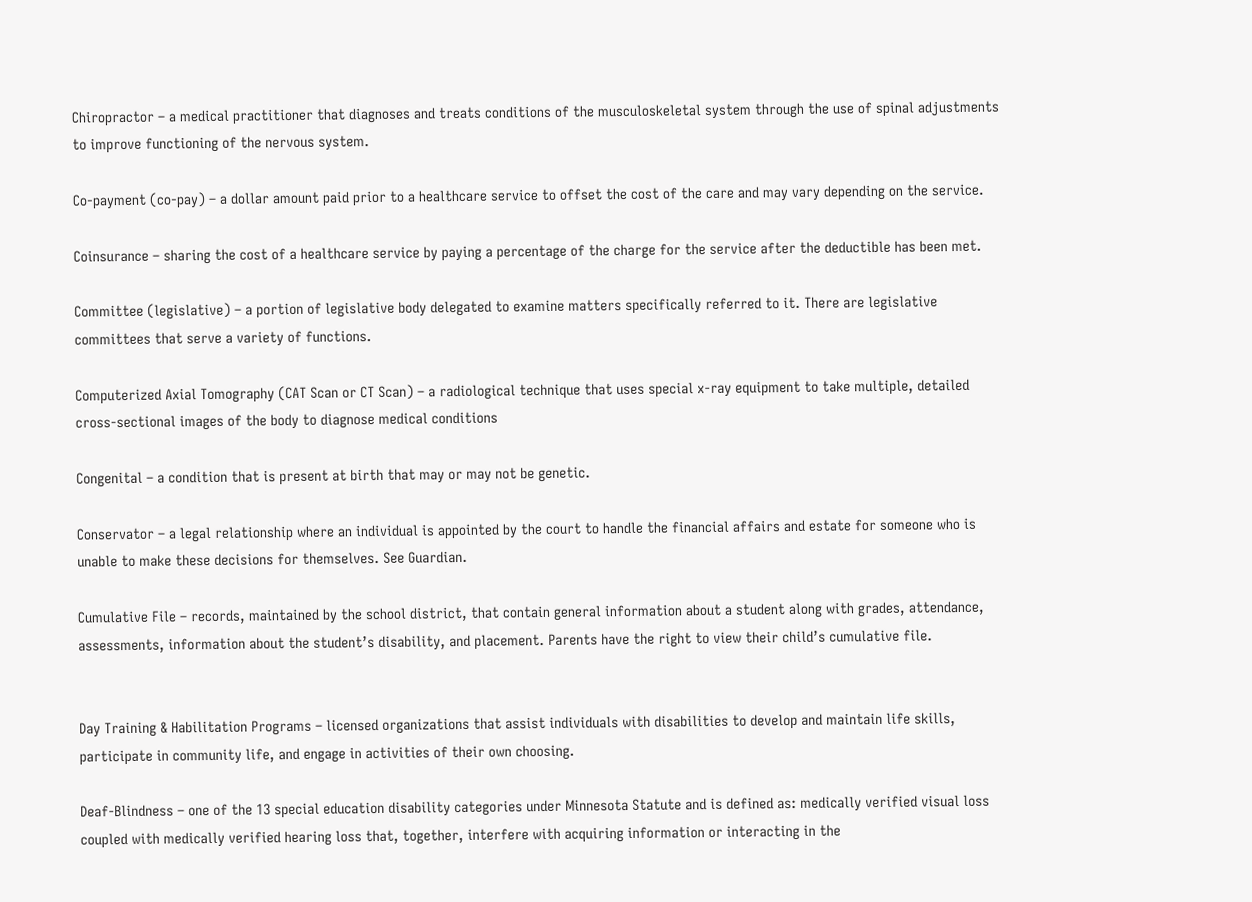Chiropractor – a medical practitioner that diagnoses and treats conditions of the musculoskeletal system through the use of spinal adjustments to improve functioning of the nervous system.

Co-payment (co-pay) – a dollar amount paid prior to a healthcare service to offset the cost of the care and may vary depending on the service.

Coinsurance – sharing the cost of a healthcare service by paying a percentage of the charge for the service after the deductible has been met.

Committee (legislative) – a portion of legislative body delegated to examine matters specifically referred to it. There are legislative committees that serve a variety of functions.

Computerized Axial Tomography (CAT Scan or CT Scan) – a radiological technique that uses special x-ray equipment to take multiple, detailed cross-sectional images of the body to diagnose medical conditions

Congenital – a condition that is present at birth that may or may not be genetic.

Conservator – a legal relationship where an individual is appointed by the court to handle the financial affairs and estate for someone who is unable to make these decisions for themselves. See Guardian.

Cumulative File – records, maintained by the school district, that contain general information about a student along with grades, attendance, assessments, information about the student’s disability, and placement. Parents have the right to view their child’s cumulative file.


Day Training & Habilitation Programs – licensed organizations that assist individuals with disabilities to develop and maintain life skills, participate in community life, and engage in activities of their own choosing.

Deaf-Blindness – one of the 13 special education disability categories under Minnesota Statute and is defined as: medically verified visual loss coupled with medically verified hearing loss that, together, interfere with acquiring information or interacting in the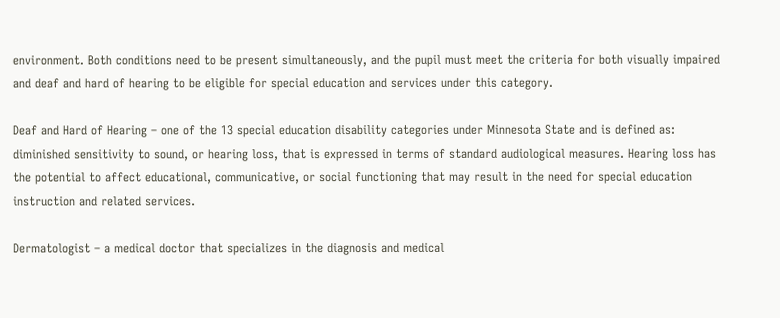environment. Both conditions need to be present simultaneously, and the pupil must meet the criteria for both visually impaired and deaf and hard of hearing to be eligible for special education and services under this category.

Deaf and Hard of Hearing – one of the 13 special education disability categories under Minnesota State and is defined as: diminished sensitivity to sound, or hearing loss, that is expressed in terms of standard audiological measures. Hearing loss has the potential to affect educational, communicative, or social functioning that may result in the need for special education instruction and related services.

Dermatologist – a medical doctor that specializes in the diagnosis and medical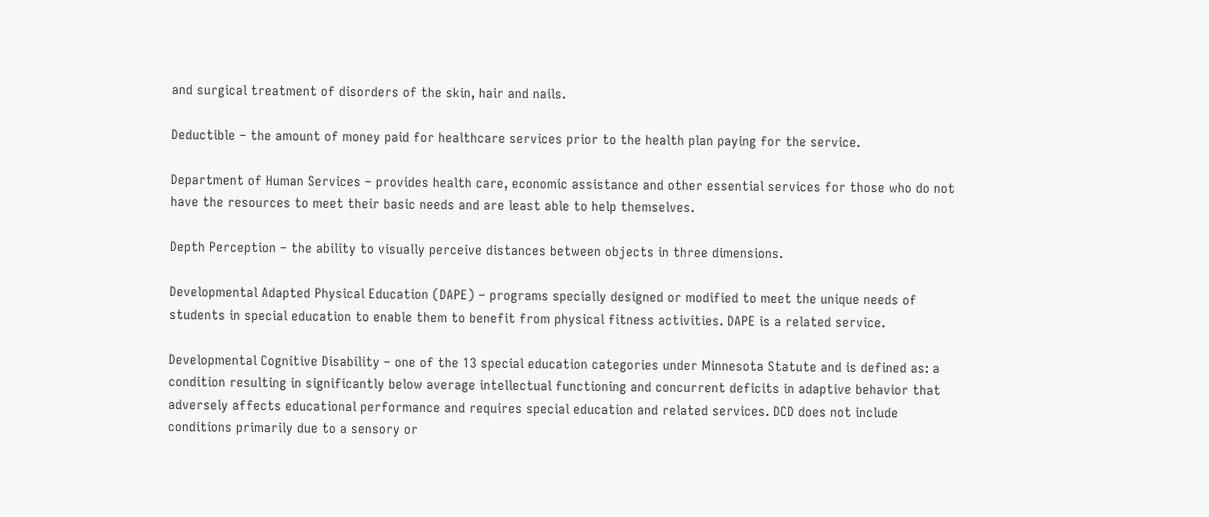and surgical treatment of disorders of the skin, hair and nails.

Deductible – the amount of money paid for healthcare services prior to the health plan paying for the service.

Department of Human Services – provides health care, economic assistance and other essential services for those who do not have the resources to meet their basic needs and are least able to help themselves.

Depth Perception – the ability to visually perceive distances between objects in three dimensions.

Developmental Adapted Physical Education (DAPE) – programs specially designed or modified to meet the unique needs of students in special education to enable them to benefit from physical fitness activities. DAPE is a related service.

Developmental Cognitive Disability – one of the 13 special education categories under Minnesota Statute and is defined as: a condition resulting in significantly below average intellectual functioning and concurrent deficits in adaptive behavior that adversely affects educational performance and requires special education and related services. DCD does not include conditions primarily due to a sensory or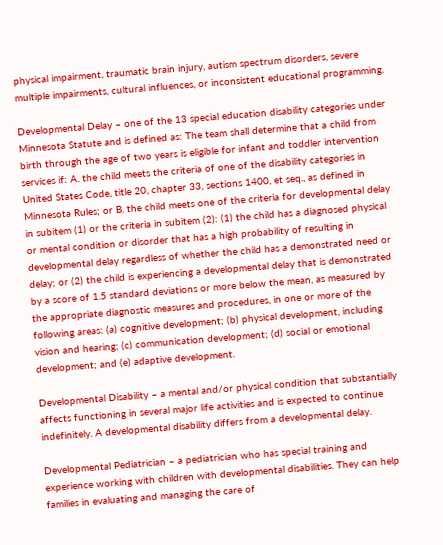physical impairment, traumatic brain injury, autism spectrum disorders, severe multiple impairments, cultural influences, or inconsistent educational programming.

Developmental Delay – one of the 13 special education disability categories under Minnesota Statute and is defined as: The team shall determine that a child from birth through the age of two years is eligible for infant and toddler intervention services if: A. the child meets the criteria of one of the disability categories in United States Code, title 20, chapter 33, sections 1400, et seq., as defined in Minnesota Rules; or B. the child meets one of the criteria for developmental delay in subitem (1) or the criteria in subitem (2): (1) the child has a diagnosed physical or mental condition or disorder that has a high probability of resulting in developmental delay regardless of whether the child has a demonstrated need or delay; or (2) the child is experiencing a developmental delay that is demonstrated by a score of 1.5 standard deviations or more below the mean, as measured by the appropriate diagnostic measures and procedures, in one or more of the following areas: (a) cognitive development; (b) physical development, including vision and hearing; (c) communication development; (d) social or emotional development; and (e) adaptive development.

Developmental Disability – a mental and/or physical condition that substantially affects functioning in several major life activities and is expected to continue indefinitely. A developmental disability differs from a developmental delay.

Developmental Pediatrician – a pediatrician who has special training and experience working with children with developmental disabilities. They can help families in evaluating and managing the care of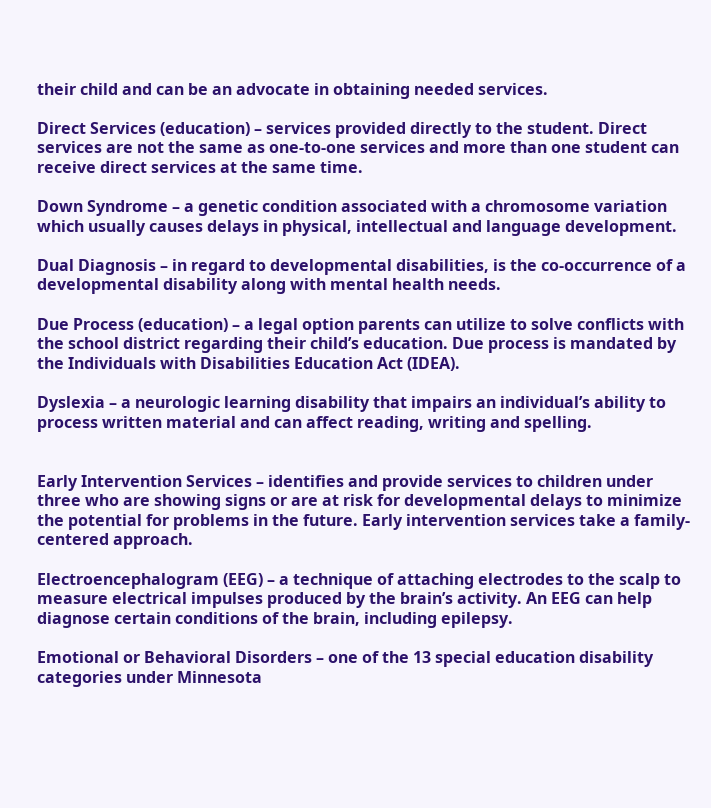their child and can be an advocate in obtaining needed services.

Direct Services (education) – services provided directly to the student. Direct services are not the same as one-to-one services and more than one student can receive direct services at the same time.

Down Syndrome – a genetic condition associated with a chromosome variation which usually causes delays in physical, intellectual and language development.

Dual Diagnosis – in regard to developmental disabilities, is the co-occurrence of a developmental disability along with mental health needs.

Due Process (education) – a legal option parents can utilize to solve conflicts with the school district regarding their child’s education. Due process is mandated by the Individuals with Disabilities Education Act (IDEA).

Dyslexia – a neurologic learning disability that impairs an individual’s ability to process written material and can affect reading, writing and spelling.


Early Intervention Services – identifies and provide services to children under three who are showing signs or are at risk for developmental delays to minimize the potential for problems in the future. Early intervention services take a family-centered approach.

Electroencephalogram (EEG) – a technique of attaching electrodes to the scalp to measure electrical impulses produced by the brain’s activity. An EEG can help diagnose certain conditions of the brain, including epilepsy.

Emotional or Behavioral Disorders – one of the 13 special education disability categories under Minnesota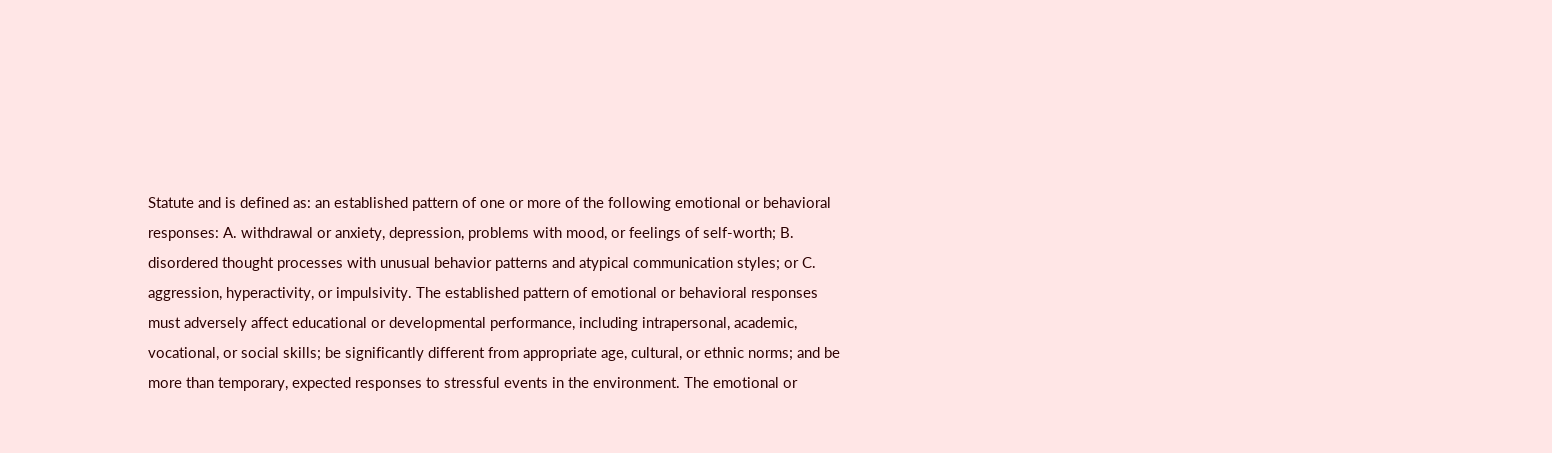Statute and is defined as: an established pattern of one or more of the following emotional or behavioral responses: A. withdrawal or anxiety, depression, problems with mood, or feelings of self-worth; B. disordered thought processes with unusual behavior patterns and atypical communication styles; or C. aggression, hyperactivity, or impulsivity. The established pattern of emotional or behavioral responses must adversely affect educational or developmental performance, including intrapersonal, academic, vocational, or social skills; be significantly different from appropriate age, cultural, or ethnic norms; and be more than temporary, expected responses to stressful events in the environment. The emotional or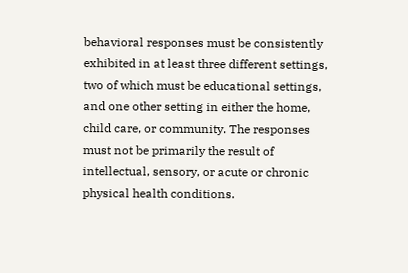behavioral responses must be consistently exhibited in at least three different settings, two of which must be educational settings, and one other setting in either the home, child care, or community. The responses must not be primarily the result of intellectual, sensory, or acute or chronic physical health conditions.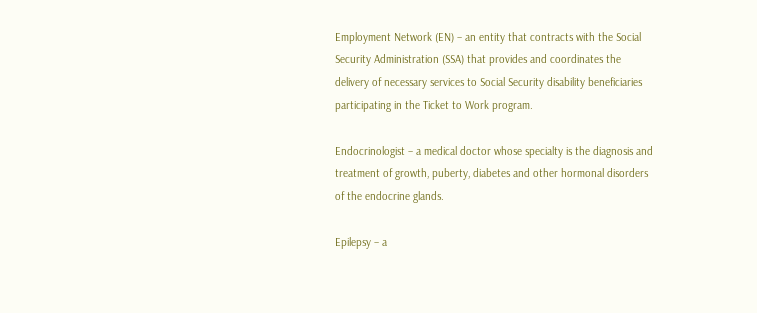Employment Network (EN) – an entity that contracts with the Social Security Administration (SSA) that provides and coordinates the delivery of necessary services to Social Security disability beneficiaries participating in the Ticket to Work program.

Endocrinologist – a medical doctor whose specialty is the diagnosis and treatment of growth, puberty, diabetes and other hormonal disorders of the endocrine glands.

Epilepsy – a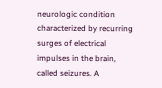neurologic condition characterized by recurring surges of electrical impulses in the brain, called seizures. A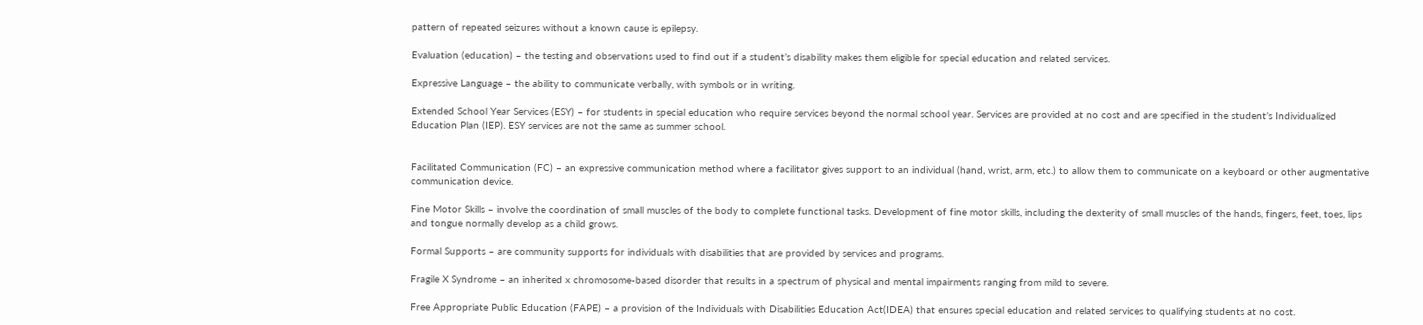pattern of repeated seizures without a known cause is epilepsy.

Evaluation (education) – the testing and observations used to find out if a student’s disability makes them eligible for special education and related services.

Expressive Language – the ability to communicate verbally, with symbols or in writing.

Extended School Year Services (ESY) – for students in special education who require services beyond the normal school year. Services are provided at no cost and are specified in the student’s Individualized Education Plan (IEP). ESY services are not the same as summer school.


Facilitated Communication (FC) – an expressive communication method where a facilitator gives support to an individual (hand, wrist, arm, etc.) to allow them to communicate on a keyboard or other augmentative communication device.

Fine Motor Skills – involve the coordination of small muscles of the body to complete functional tasks. Development of fine motor skills, including the dexterity of small muscles of the hands, fingers, feet, toes, lips and tongue normally develop as a child grows.

Formal Supports – are community supports for individuals with disabilities that are provided by services and programs.

Fragile X Syndrome – an inherited x chromosome-based disorder that results in a spectrum of physical and mental impairments ranging from mild to severe.

Free Appropriate Public Education (FAPE) – a provision of the Individuals with Disabilities Education Act(IDEA) that ensures special education and related services to qualifying students at no cost.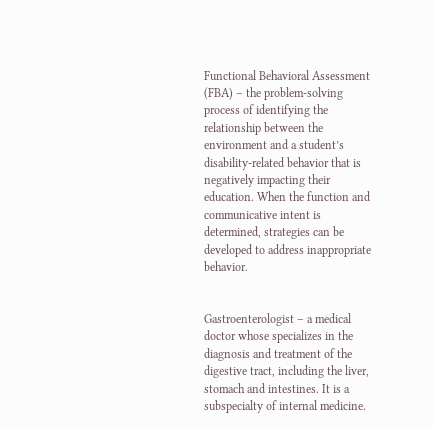Functional Behavioral Assessment (FBA) – the problem-solving process of identifying the relationship between the environment and a student’s disability-related behavior that is negatively impacting their education. When the function and communicative intent is determined, strategies can be developed to address inappropriate behavior.


Gastroenterologist – a medical doctor whose specializes in the diagnosis and treatment of the digestive tract, including the liver, stomach and intestines. It is a subspecialty of internal medicine.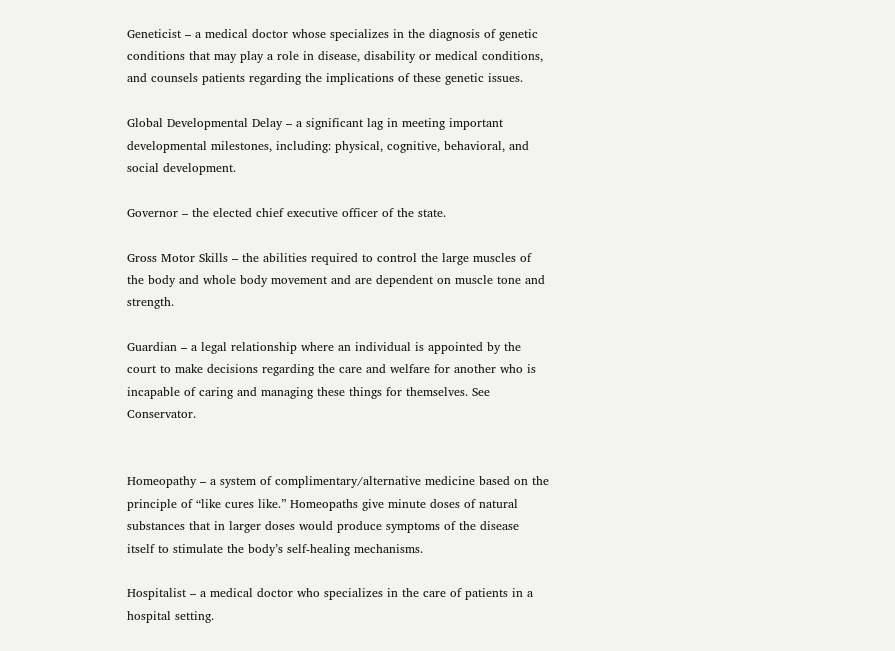Geneticist – a medical doctor whose specializes in the diagnosis of genetic conditions that may play a role in disease, disability or medical conditions, and counsels patients regarding the implications of these genetic issues.

Global Developmental Delay – a significant lag in meeting important developmental milestones, including: physical, cognitive, behavioral, and social development.

Governor – the elected chief executive officer of the state.

Gross Motor Skills – the abilities required to control the large muscles of the body and whole body movement and are dependent on muscle tone and strength.

Guardian – a legal relationship where an individual is appointed by the court to make decisions regarding the care and welfare for another who is incapable of caring and managing these things for themselves. See Conservator.


Homeopathy – a system of complimentary/alternative medicine based on the principle of “like cures like.” Homeopaths give minute doses of natural substances that in larger doses would produce symptoms of the disease itself to stimulate the body’s self-healing mechanisms.

Hospitalist – a medical doctor who specializes in the care of patients in a hospital setting.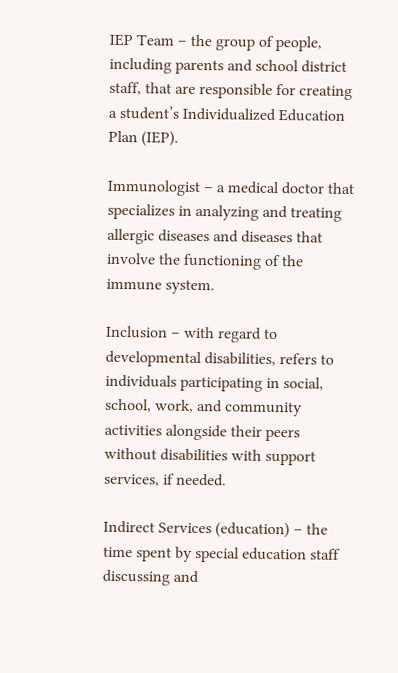IEP Team – the group of people, including parents and school district staff, that are responsible for creating a student’s Individualized Education Plan (IEP).

Immunologist – a medical doctor that specializes in analyzing and treating allergic diseases and diseases that involve the functioning of the immune system.

Inclusion – with regard to developmental disabilities, refers to individuals participating in social, school, work, and community activities alongside their peers without disabilities with support services, if needed.

Indirect Services (education) – the time spent by special education staff discussing and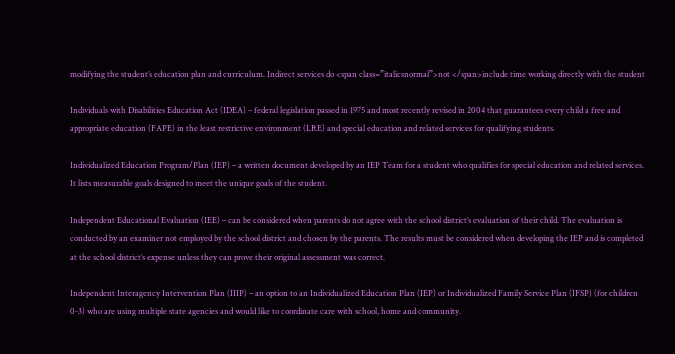modifying the student’s education plan and curriculum. Indirect services do <span class=”italicsnormal”>not </span>include time working directly with the student

Individuals with Disabilities Education Act (IDEA) – federal legislation passed in 1975 and most recently revised in 2004 that guarantees every child a free and appropriate education (FAPE) in the least restrictive environment (LRE) and special education and related services for qualifying students.

Individualized Education Program/Plan (IEP) – a written document developed by an IEP Team for a student who qualifies for special education and related services. It lists measurable goals designed to meet the unique goals of the student.

Independent Educational Evaluation (IEE) – can be considered when parents do not agree with the school district’s evaluation of their child. The evaluation is conducted by an examiner not employed by the school district and chosen by the parents. The results must be considered when developing the IEP and is completed at the school district’s expense unless they can prove their original assessment was correct.

Independent Interagency Intervention Plan (IIIP) – an option to an Individualized Education Plan (IEP) or Individualized Family Service Plan (IFSP) (for children 0-3) who are using multiple state agencies and would like to coordinate care with school, home and community.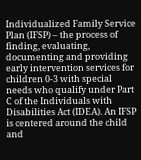Individualized Family Service Plan (IFSP) – the process of finding, evaluating, documenting and providing early intervention services for children 0-3 with special needs who qualify under Part C of the Individuals with Disabilities Act (IDEA). An IFSP is centered around the child and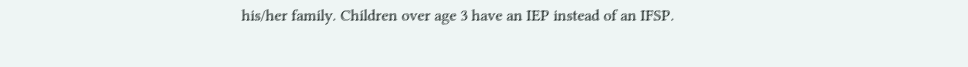his/her family. Children over age 3 have an IEP instead of an IFSP.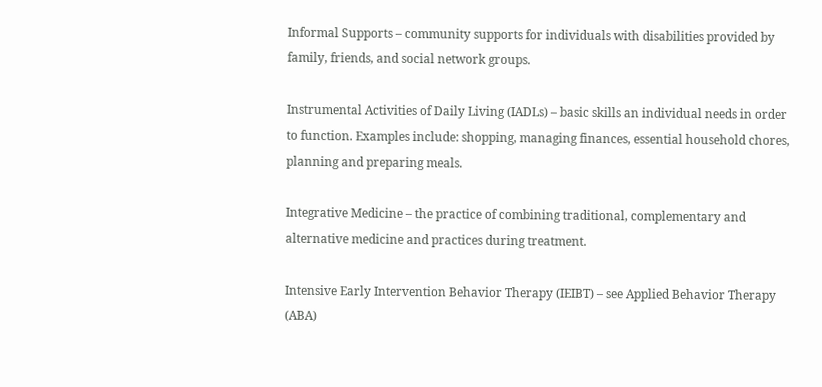Informal Supports – community supports for individuals with disabilities provided by family, friends, and social network groups.

Instrumental Activities of Daily Living (IADLs) – basic skills an individual needs in order to function. Examples include: shopping, managing finances, essential household chores, planning and preparing meals.

Integrative Medicine – the practice of combining traditional, complementary and alternative medicine and practices during treatment.

Intensive Early Intervention Behavior Therapy (IEIBT) – see Applied Behavior Therapy (ABA)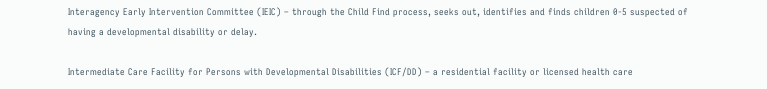Interagency Early Intervention Committee (IEIC) – through the Child Find process, seeks out, identifies and finds children 0-5 suspected of having a developmental disability or delay.

Intermediate Care Facility for Persons with Developmental Disabilities (ICF/DD) – a residential facility or licensed health care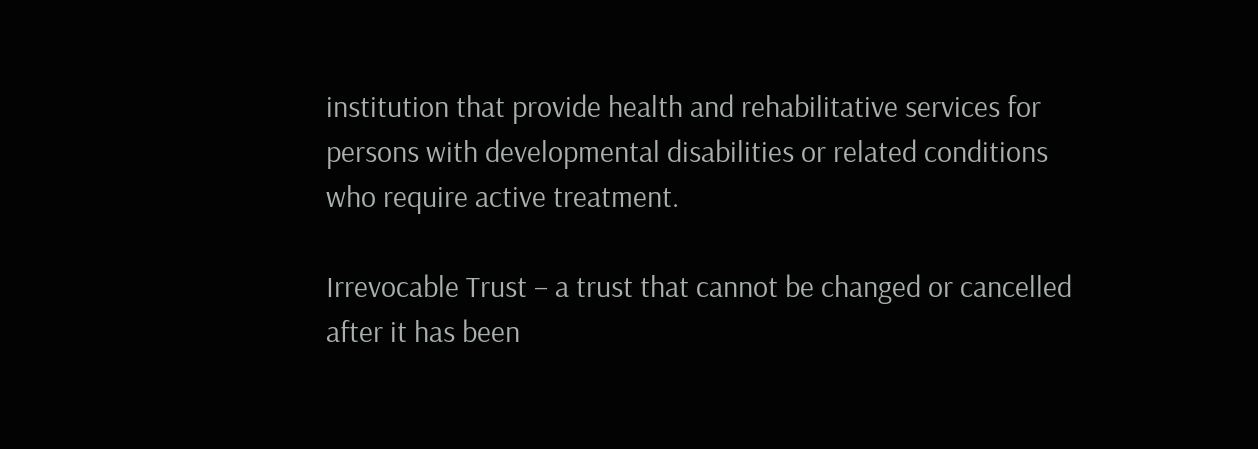institution that provide health and rehabilitative services for persons with developmental disabilities or related conditions who require active treatment.

Irrevocable Trust – a trust that cannot be changed or cancelled after it has been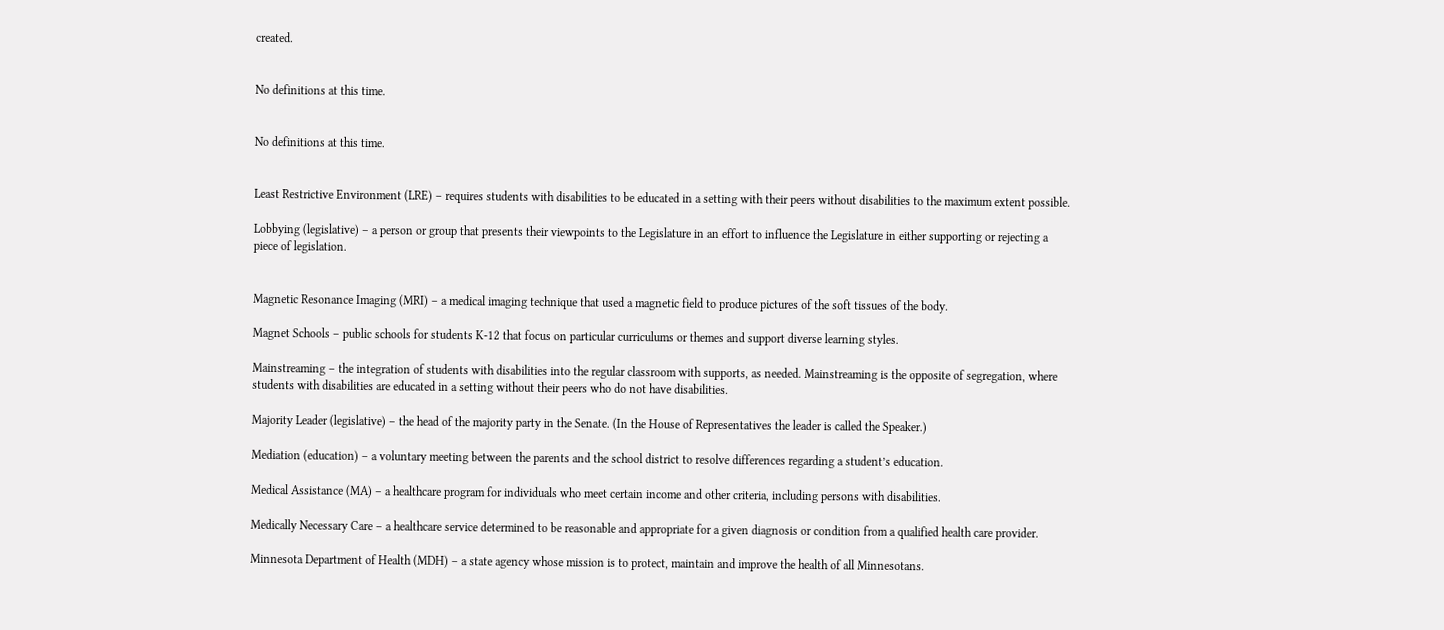created.


No definitions at this time.


No definitions at this time.


Least Restrictive Environment (LRE) – requires students with disabilities to be educated in a setting with their peers without disabilities to the maximum extent possible.

Lobbying (legislative) – a person or group that presents their viewpoints to the Legislature in an effort to influence the Legislature in either supporting or rejecting a piece of legislation.


Magnetic Resonance Imaging (MRI) – a medical imaging technique that used a magnetic field to produce pictures of the soft tissues of the body.

Magnet Schools – public schools for students K-12 that focus on particular curriculums or themes and support diverse learning styles.

Mainstreaming – the integration of students with disabilities into the regular classroom with supports, as needed. Mainstreaming is the opposite of segregation, where students with disabilities are educated in a setting without their peers who do not have disabilities.

Majority Leader (legislative) – the head of the majority party in the Senate. (In the House of Representatives the leader is called the Speaker.)

Mediation (education) – a voluntary meeting between the parents and the school district to resolve differences regarding a student’s education.

Medical Assistance (MA) – a healthcare program for individuals who meet certain income and other criteria, including persons with disabilities.

Medically Necessary Care – a healthcare service determined to be reasonable and appropriate for a given diagnosis or condition from a qualified health care provider.

Minnesota Department of Health (MDH) – a state agency whose mission is to protect, maintain and improve the health of all Minnesotans.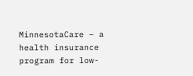MinnesotaCare – a health insurance program for low-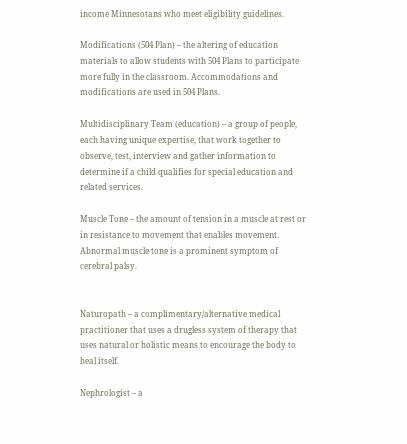income Minnesotans who meet eligibility guidelines.

Modifications (504 Plan) – the altering of education materials to allow students with 504 Plans to participate more fully in the classroom. Accommodations and modifications are used in 504 Plans.

Multidisciplinary Team (education) – a group of people, each having unique expertise, that work together to observe, test, interview and gather information to determine if a child qualifies for special education and related services.

Muscle Tone – the amount of tension in a muscle at rest or in resistance to movement that enables movement. Abnormal muscle tone is a prominent symptom of cerebral palsy.


Naturopath – a complimentary/alternative medical practitioner that uses a drugless system of therapy that uses natural or holistic means to encourage the body to heal itself.

Nephrologist – a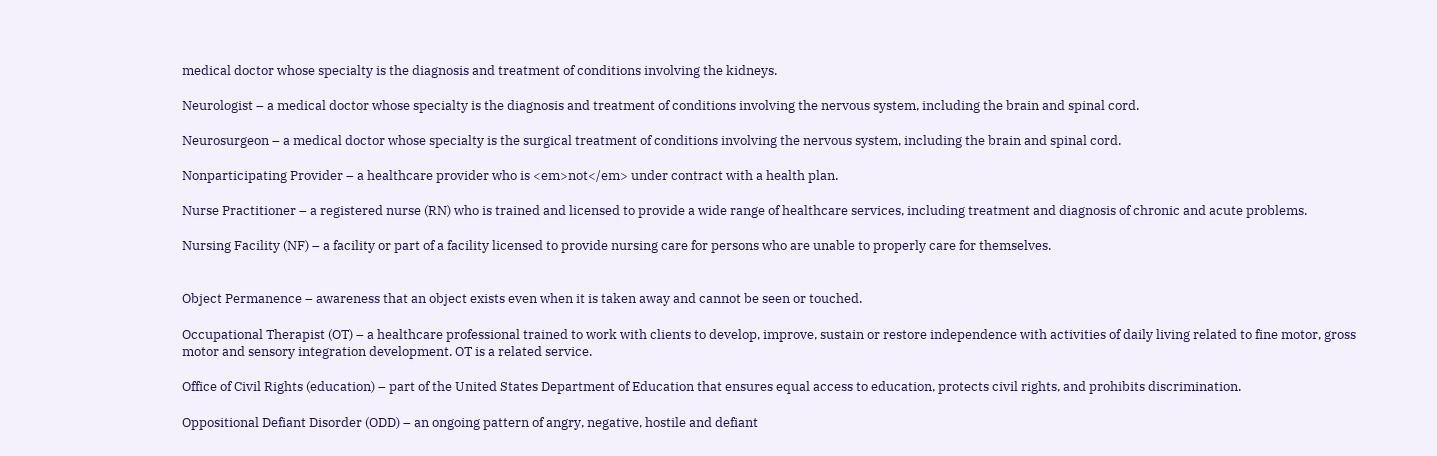medical doctor whose specialty is the diagnosis and treatment of conditions involving the kidneys.

Neurologist – a medical doctor whose specialty is the diagnosis and treatment of conditions involving the nervous system, including the brain and spinal cord.

Neurosurgeon – a medical doctor whose specialty is the surgical treatment of conditions involving the nervous system, including the brain and spinal cord.

Nonparticipating Provider – a healthcare provider who is <em>not</em> under contract with a health plan.

Nurse Practitioner – a registered nurse (RN) who is trained and licensed to provide a wide range of healthcare services, including treatment and diagnosis of chronic and acute problems.

Nursing Facility (NF) – a facility or part of a facility licensed to provide nursing care for persons who are unable to properly care for themselves.


Object Permanence – awareness that an object exists even when it is taken away and cannot be seen or touched.

Occupational Therapist (OT) – a healthcare professional trained to work with clients to develop, improve, sustain or restore independence with activities of daily living related to fine motor, gross motor and sensory integration development. OT is a related service.

Office of Civil Rights (education) – part of the United States Department of Education that ensures equal access to education, protects civil rights, and prohibits discrimination.

Oppositional Defiant Disorder (ODD) – an ongoing pattern of angry, negative, hostile and defiant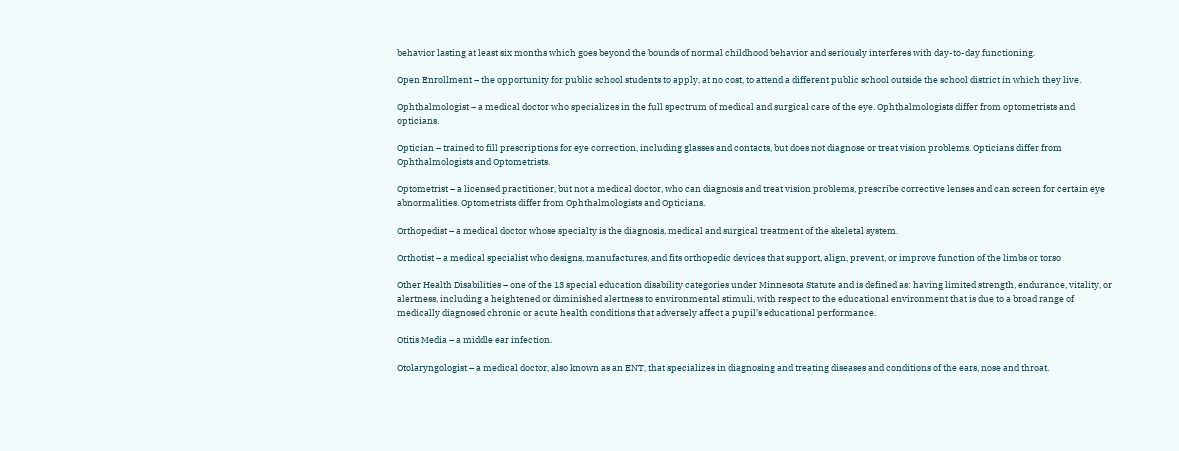behavior lasting at least six months which goes beyond the bounds of normal childhood behavior and seriously interferes with day-to-day functioning.

Open Enrollment – the opportunity for public school students to apply, at no cost, to attend a different public school outside the school district in which they live.

Ophthalmologist – a medical doctor who specializes in the full spectrum of medical and surgical care of the eye. Ophthalmologists differ from optometrists and opticians.

Optician – trained to fill prescriptions for eye correction, including glasses and contacts, but does not diagnose or treat vision problems. Opticians differ from Ophthalmologists and Optometrists.

Optometrist – a licensed practitioner, but not a medical doctor, who can diagnosis and treat vision problems, prescribe corrective lenses and can screen for certain eye abnormalities. Optometrists differ from Ophthalmologists and Opticians.

Orthopedist – a medical doctor whose specialty is the diagnosis, medical and surgical treatment of the skeletal system.

Orthotist – a medical specialist who designs, manufactures, and fits orthopedic devices that support, align, prevent, or improve function of the limbs or torso

Other Health Disabilities – one of the 13 special education disability categories under Minnesota Statute and is defined as: having limited strength, endurance, vitality, or alertness, including a heightened or diminished alertness to environmental stimuli, with respect to the educational environment that is due to a broad range of medically diagnosed chronic or acute health conditions that adversely affect a pupil’s educational performance.

Otitis Media – a middle ear infection.

Otolaryngologist – a medical doctor, also known as an ENT, that specializes in diagnosing and treating diseases and conditions of the ears, nose and throat.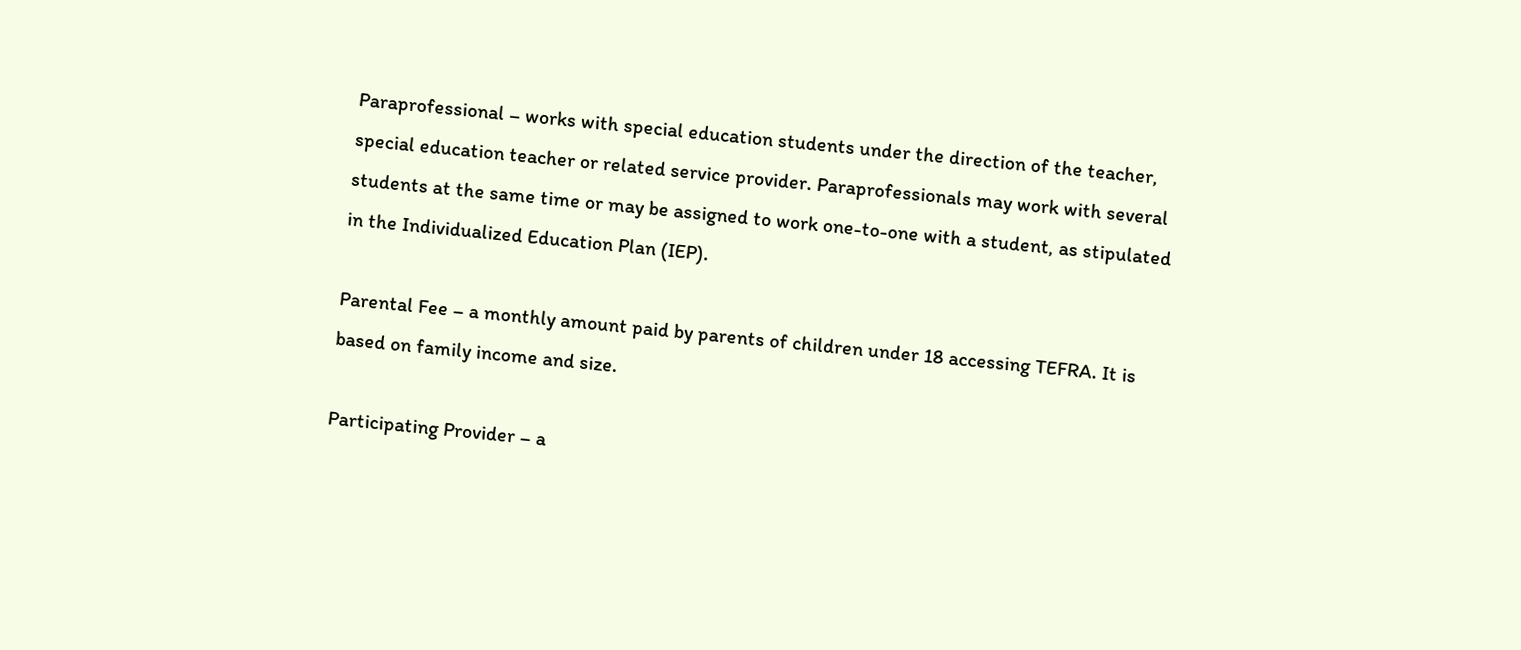Paraprofessional – works with special education students under the direction of the teacher, special education teacher or related service provider. Paraprofessionals may work with several students at the same time or may be assigned to work one-to-one with a student, as stipulated in the Individualized Education Plan (IEP).

Parental Fee – a monthly amount paid by parents of children under 18 accessing TEFRA. It is based on family income and size.

Participating Provider – a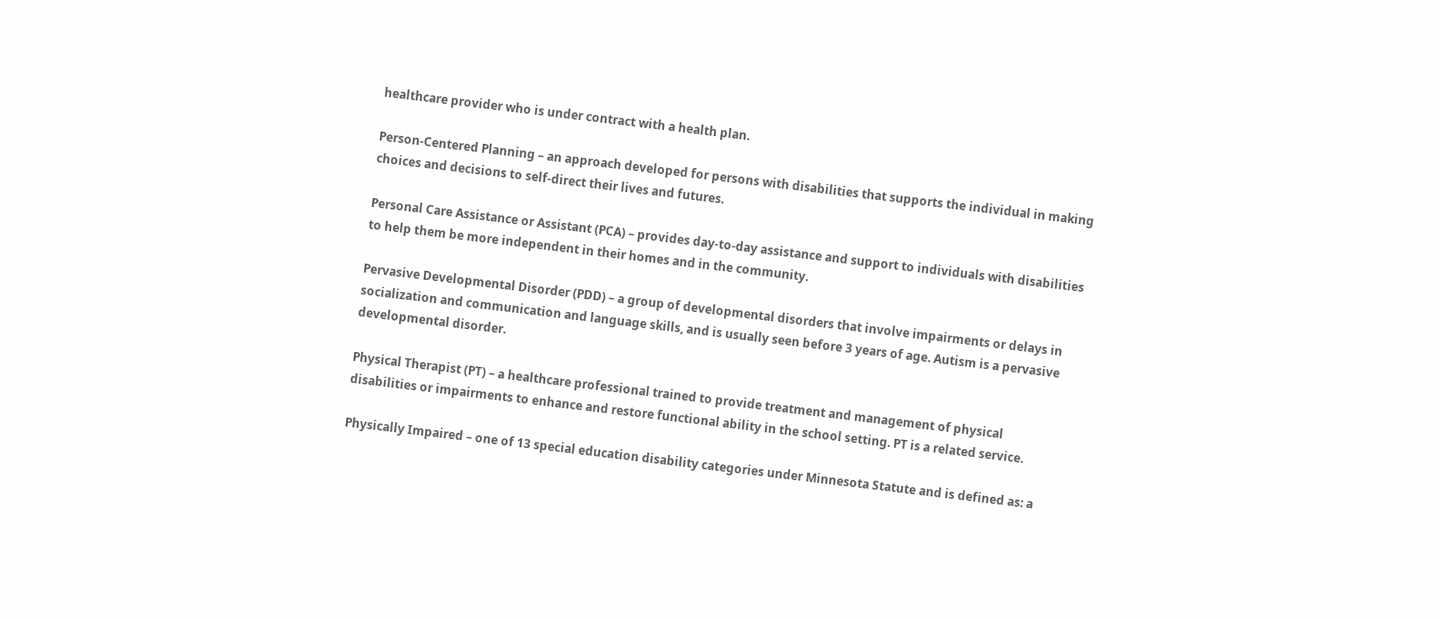healthcare provider who is under contract with a health plan.

Person-Centered Planning – an approach developed for persons with disabilities that supports the individual in making choices and decisions to self-direct their lives and futures.

Personal Care Assistance or Assistant (PCA) – provides day-to-day assistance and support to individuals with disabilities to help them be more independent in their homes and in the community.

Pervasive Developmental Disorder (PDD) – a group of developmental disorders that involve impairments or delays in socialization and communication and language skills, and is usually seen before 3 years of age. Autism is a pervasive developmental disorder.

Physical Therapist (PT) – a healthcare professional trained to provide treatment and management of physical disabilities or impairments to enhance and restore functional ability in the school setting. PT is a related service.

Physically Impaired – one of 13 special education disability categories under Minnesota Statute and is defined as: a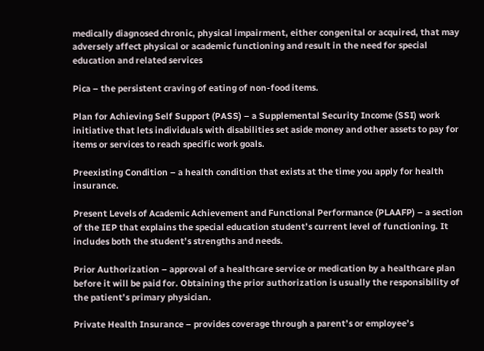medically diagnosed chronic, physical impairment, either congenital or acquired, that may adversely affect physical or academic functioning and result in the need for special education and related services

Pica – the persistent craving of eating of non-food items.

Plan for Achieving Self Support (PASS) – a Supplemental Security Income (SSI) work initiative that lets individuals with disabilities set aside money and other assets to pay for items or services to reach specific work goals.

Preexisting Condition – a health condition that exists at the time you apply for health insurance.

Present Levels of Academic Achievement and Functional Performance (PLAAFP) – a section of the IEP that explains the special education student’s current level of functioning. It includes both the student’s strengths and needs.

Prior Authorization – approval of a healthcare service or medication by a healthcare plan before it will be paid for. Obtaining the prior authorization is usually the responsibility of the patient’s primary physician.

Private Health Insurance – provides coverage through a parent’s or employee’s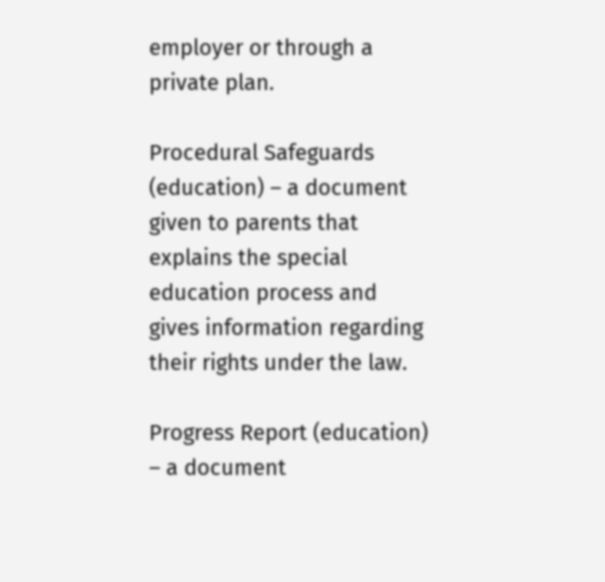employer or through a private plan.

Procedural Safeguards (education) – a document given to parents that explains the special education process and gives information regarding their rights under the law.

Progress Report (education) – a document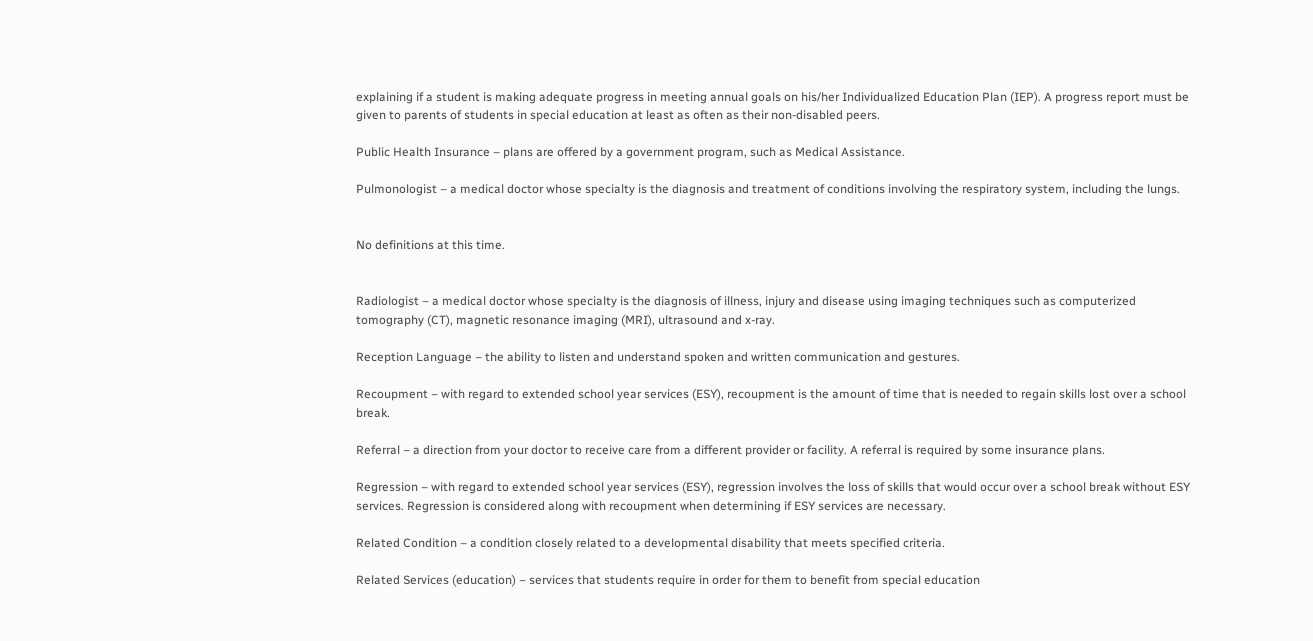explaining if a student is making adequate progress in meeting annual goals on his/her Individualized Education Plan (IEP). A progress report must be given to parents of students in special education at least as often as their non-disabled peers.

Public Health Insurance – plans are offered by a government program, such as Medical Assistance.

Pulmonologist – a medical doctor whose specialty is the diagnosis and treatment of conditions involving the respiratory system, including the lungs.


No definitions at this time.


Radiologist – a medical doctor whose specialty is the diagnosis of illness, injury and disease using imaging techniques such as computerized tomography (CT), magnetic resonance imaging (MRI), ultrasound and x-ray.

Reception Language – the ability to listen and understand spoken and written communication and gestures.

Recoupment – with regard to extended school year services (ESY), recoupment is the amount of time that is needed to regain skills lost over a school break.

Referral – a direction from your doctor to receive care from a different provider or facility. A referral is required by some insurance plans.

Regression – with regard to extended school year services (ESY), regression involves the loss of skills that would occur over a school break without ESY services. Regression is considered along with recoupment when determining if ESY services are necessary.

Related Condition – a condition closely related to a developmental disability that meets specified criteria.

Related Services (education) – services that students require in order for them to benefit from special education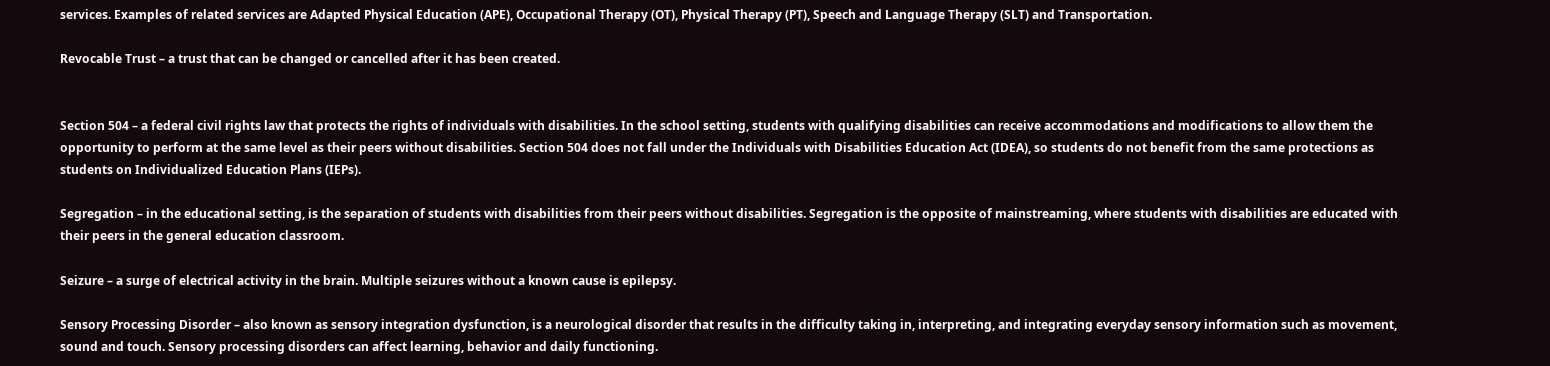services. Examples of related services are Adapted Physical Education (APE), Occupational Therapy (OT), Physical Therapy (PT), Speech and Language Therapy (SLT) and Transportation.

Revocable Trust – a trust that can be changed or cancelled after it has been created.


Section 504 – a federal civil rights law that protects the rights of individuals with disabilities. In the school setting, students with qualifying disabilities can receive accommodations and modifications to allow them the opportunity to perform at the same level as their peers without disabilities. Section 504 does not fall under the Individuals with Disabilities Education Act (IDEA), so students do not benefit from the same protections as students on Individualized Education Plans (IEPs).

Segregation – in the educational setting, is the separation of students with disabilities from their peers without disabilities. Segregation is the opposite of mainstreaming, where students with disabilities are educated with their peers in the general education classroom.

Seizure – a surge of electrical activity in the brain. Multiple seizures without a known cause is epilepsy.

Sensory Processing Disorder – also known as sensory integration dysfunction, is a neurological disorder that results in the difficulty taking in, interpreting, and integrating everyday sensory information such as movement, sound and touch. Sensory processing disorders can affect learning, behavior and daily functioning.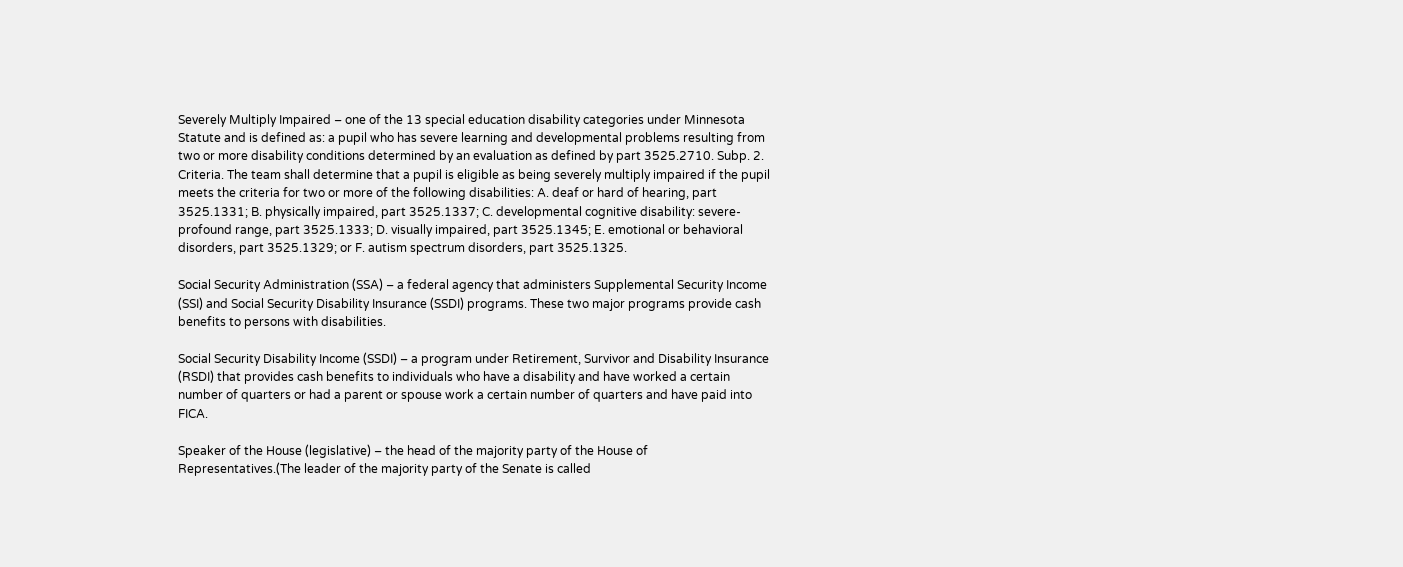Severely Multiply Impaired – one of the 13 special education disability categories under Minnesota Statute and is defined as: a pupil who has severe learning and developmental problems resulting from two or more disability conditions determined by an evaluation as defined by part 3525.2710. Subp. 2. Criteria. The team shall determine that a pupil is eligible as being severely multiply impaired if the pupil meets the criteria for two or more of the following disabilities: A. deaf or hard of hearing, part 3525.1331; B. physically impaired, part 3525.1337; C. developmental cognitive disability: severe-profound range, part 3525.1333; D. visually impaired, part 3525.1345; E. emotional or behavioral disorders, part 3525.1329; or F. autism spectrum disorders, part 3525.1325.

Social Security Administration (SSA) – a federal agency that administers Supplemental Security Income (SSI) and Social Security Disability Insurance (SSDI) programs. These two major programs provide cash benefits to persons with disabilities.

Social Security Disability Income (SSDI) – a program under Retirement, Survivor and Disability Insurance (RSDI) that provides cash benefits to individuals who have a disability and have worked a certain number of quarters or had a parent or spouse work a certain number of quarters and have paid into FICA.

Speaker of the House (legislative) – the head of the majority party of the House of Representatives.(The leader of the majority party of the Senate is called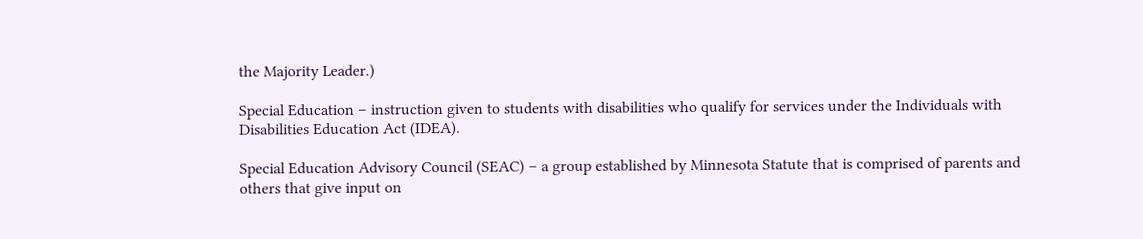the Majority Leader.)

Special Education – instruction given to students with disabilities who qualify for services under the Individuals with Disabilities Education Act (IDEA).

Special Education Advisory Council (SEAC) – a group established by Minnesota Statute that is comprised of parents and others that give input on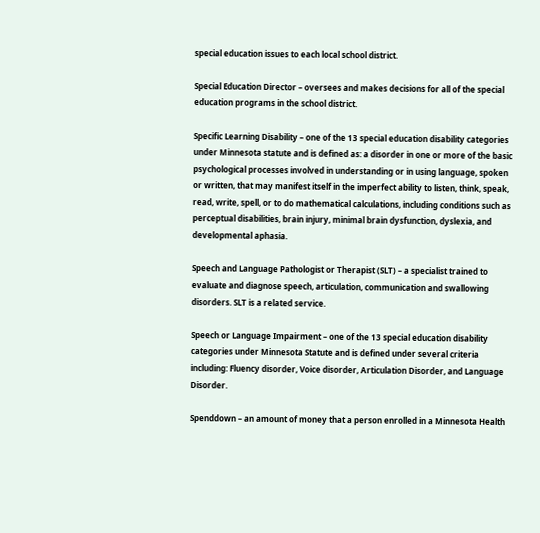special education issues to each local school district.

Special Education Director – oversees and makes decisions for all of the special education programs in the school district.

Specific Learning Disability – one of the 13 special education disability categories under Minnesota statute and is defined as: a disorder in one or more of the basic psychological processes involved in understanding or in using language, spoken or written, that may manifest itself in the imperfect ability to listen, think, speak, read, write, spell, or to do mathematical calculations, including conditions such as perceptual disabilities, brain injury, minimal brain dysfunction, dyslexia, and developmental aphasia.

Speech and Language Pathologist or Therapist (SLT) – a specialist trained to evaluate and diagnose speech, articulation, communication and swallowing disorders. SLT is a related service.

Speech or Language Impairment – one of the 13 special education disability categories under Minnesota Statute and is defined under several criteria including: Fluency disorder, Voice disorder, Articulation Disorder, and Language Disorder.

Spenddown – an amount of money that a person enrolled in a Minnesota Health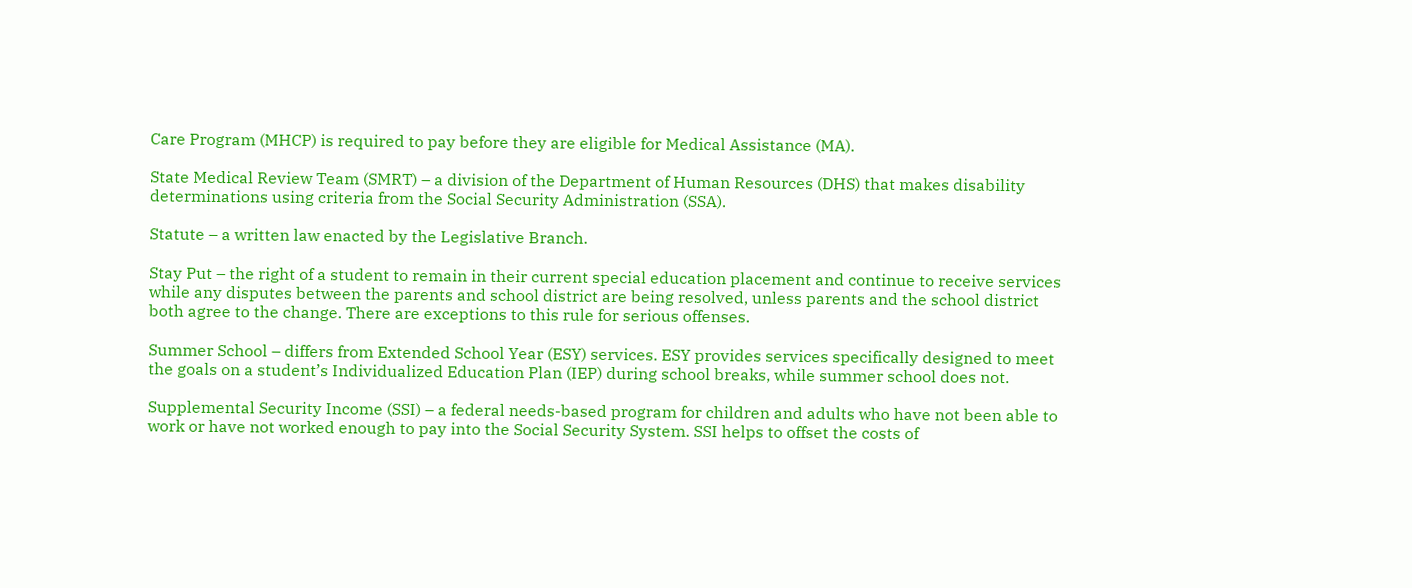Care Program (MHCP) is required to pay before they are eligible for Medical Assistance (MA).

State Medical Review Team (SMRT) – a division of the Department of Human Resources (DHS) that makes disability determinations using criteria from the Social Security Administration (SSA).

Statute – a written law enacted by the Legislative Branch.

Stay Put – the right of a student to remain in their current special education placement and continue to receive services while any disputes between the parents and school district are being resolved, unless parents and the school district both agree to the change. There are exceptions to this rule for serious offenses.

Summer School – differs from Extended School Year (ESY) services. ESY provides services specifically designed to meet the goals on a student’s Individualized Education Plan (IEP) during school breaks, while summer school does not.

Supplemental Security Income (SSI) – a federal needs-based program for children and adults who have not been able to work or have not worked enough to pay into the Social Security System. SSI helps to offset the costs of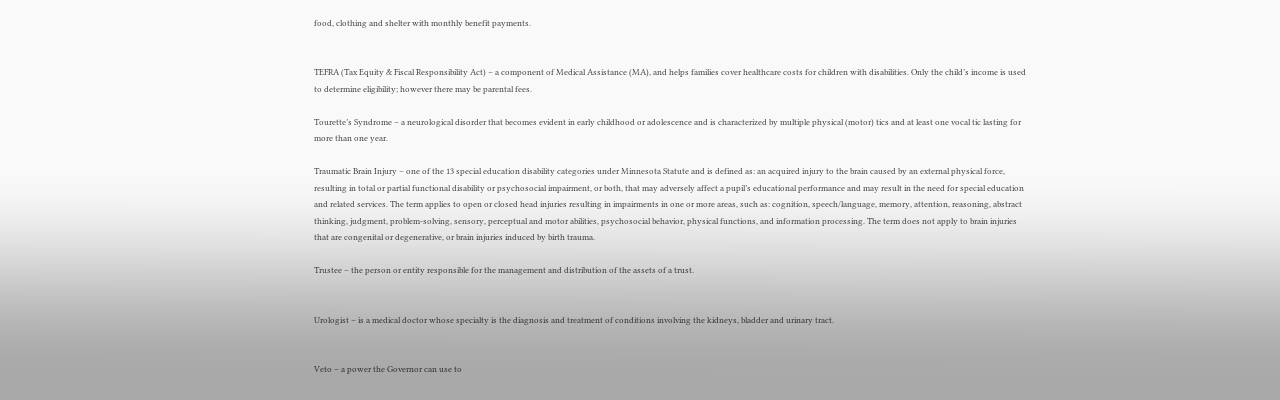food, clothing and shelter with monthly benefit payments.


TEFRA (Tax Equity & Fiscal Responsibility Act) – a component of Medical Assistance (MA), and helps families cover healthcare costs for children with disabilities. Only the child’s income is used to determine eligibility; however there may be parental fees.

Tourette’s Syndrome – a neurological disorder that becomes evident in early childhood or adolescence and is characterized by multiple physical (motor) tics and at least one vocal tic lasting for more than one year.

Traumatic Brain Injury – one of the 13 special education disability categories under Minnesota Statute and is defined as: an acquired injury to the brain caused by an external physical force, resulting in total or partial functional disability or psychosocial impairment, or both, that may adversely affect a pupil’s educational performance and may result in the need for special education and related services. The term applies to open or closed head injuries resulting in impairments in one or more areas, such as: cognition, speech/language, memory, attention, reasoning, abstract thinking, judgment, problem-solving, sensory, perceptual and motor abilities, psychosocial behavior, physical functions, and information processing. The term does not apply to brain injuries that are congenital or degenerative, or brain injuries induced by birth trauma.

Trustee – the person or entity responsible for the management and distribution of the assets of a trust.


Urologist – is a medical doctor whose specialty is the diagnosis and treatment of conditions involving the kidneys, bladder and urinary tract.


Veto – a power the Governor can use to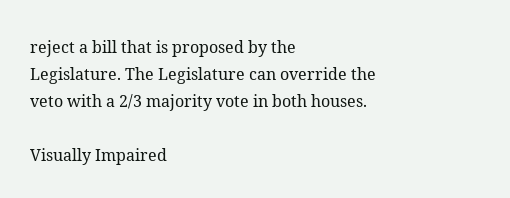reject a bill that is proposed by the Legislature. The Legislature can override the veto with a 2/3 majority vote in both houses.

Visually Impaired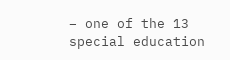– one of the 13 special education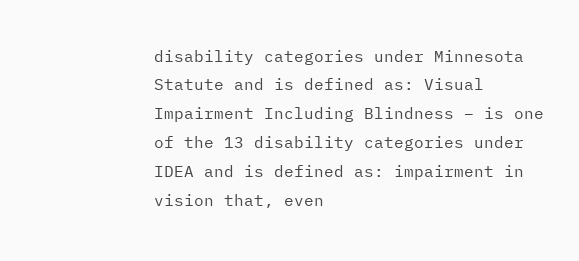disability categories under Minnesota Statute and is defined as: Visual Impairment Including Blindness – is one of the 13 disability categories under IDEA and is defined as: impairment in vision that, even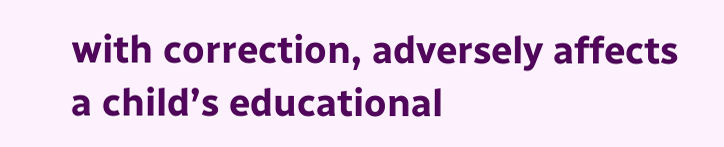with correction, adversely affects a child’s educational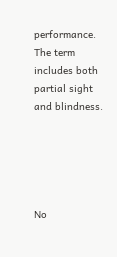performance. The term includes both partial sight and blindness.





No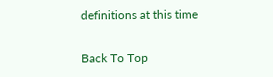definitions at this time

Back To Top